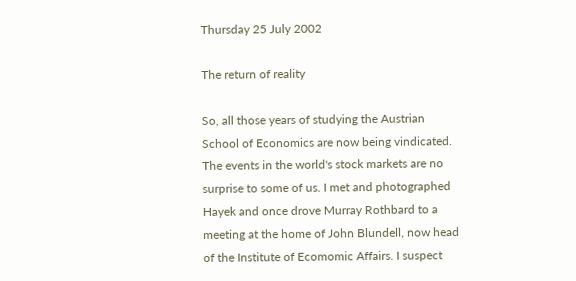Thursday 25 July 2002

The return of reality

So, all those years of studying the Austrian School of Economics are now being vindicated. The events in the world's stock markets are no surprise to some of us. I met and photographed Hayek and once drove Murray Rothbard to a meeting at the home of John Blundell, now head of the Institute of Ecomomic Affairs. I suspect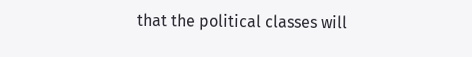that the political classes will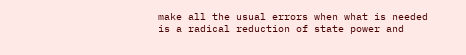make all the usual errors when what is needed is a radical reduction of state power and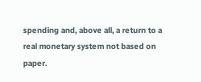spending and, above all, a return to a real monetary system not based on paper.